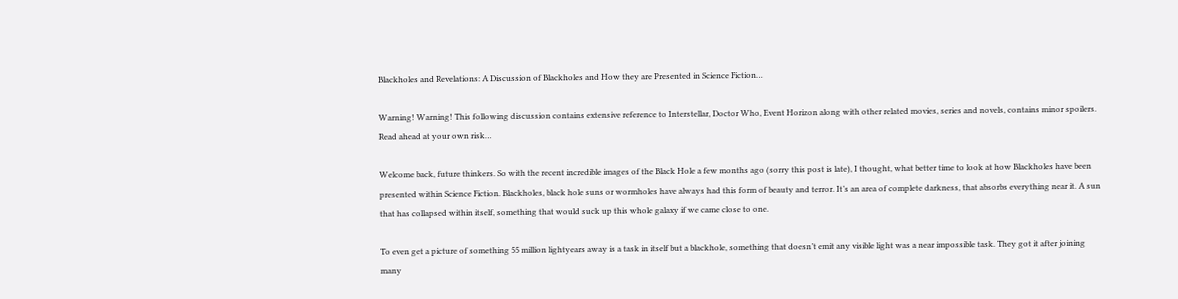Blackholes and Revelations: A Discussion of Blackholes and How they are Presented in Science Fiction…

Warning! Warning! This following discussion contains extensive reference to Interstellar, Doctor Who, Event Horizon along with other related movies, series and novels, contains minor spoilers. Read ahead at your own risk…

Welcome back, future thinkers. So with the recent incredible images of the Black Hole a few months ago (sorry this post is late), I thought, what better time to look at how Blackholes have been presented within Science Fiction. Blackholes, black hole suns or wormholes have always had this form of beauty and terror. It’s an area of complete darkness, that absorbs everything near it. A sun that has collapsed within itself, something that would suck up this whole galaxy if we came close to one.

To even get a picture of something 55 million lightyears away is a task in itself but a blackhole, something that doesn’t emit any visible light was a near impossible task. They got it after joining many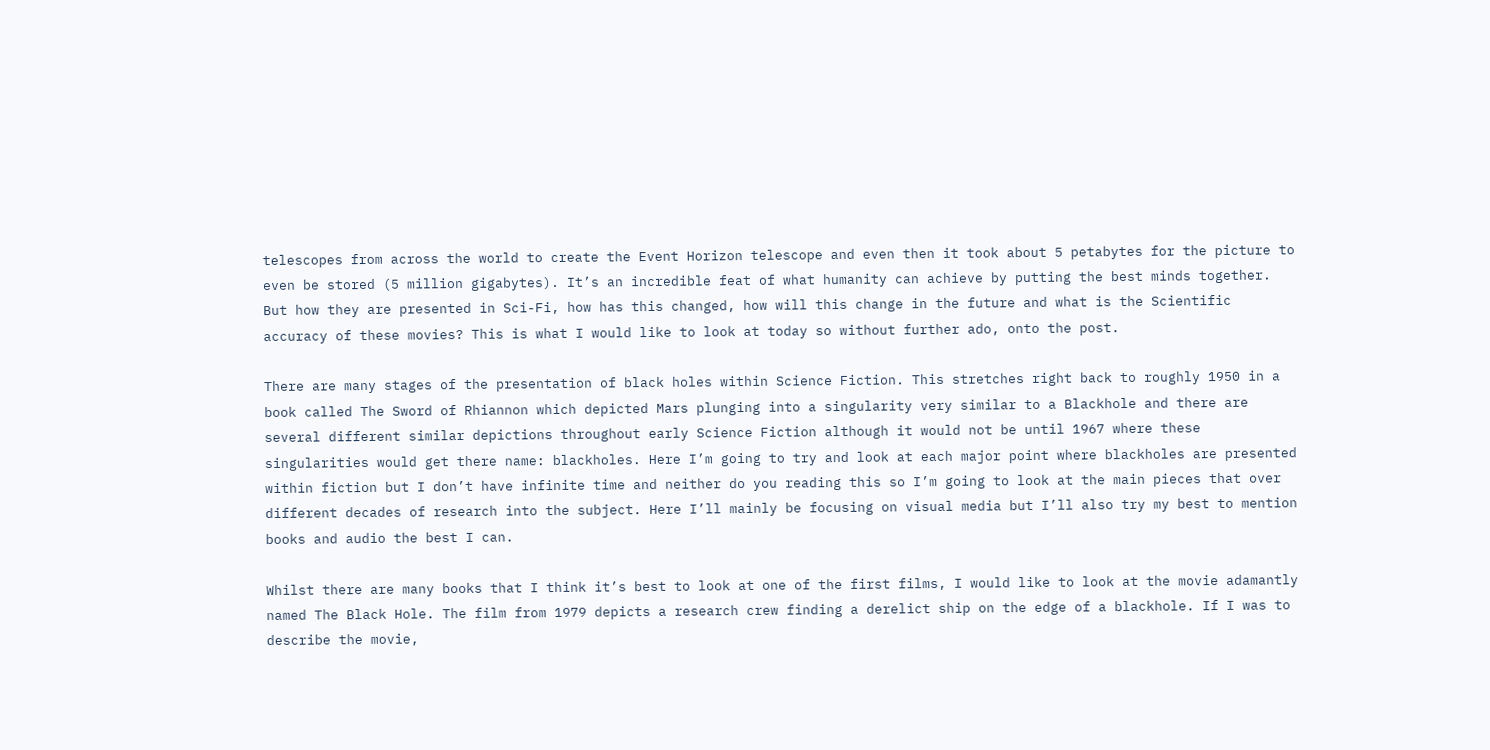telescopes from across the world to create the Event Horizon telescope and even then it took about 5 petabytes for the picture to even be stored (5 million gigabytes). It’s an incredible feat of what humanity can achieve by putting the best minds together. But how they are presented in Sci-Fi, how has this changed, how will this change in the future and what is the Scientific accuracy of these movies? This is what I would like to look at today so without further ado, onto the post.

There are many stages of the presentation of black holes within Science Fiction. This stretches right back to roughly 1950 in a book called The Sword of Rhiannon which depicted Mars plunging into a singularity very similar to a Blackhole and there are several different similar depictions throughout early Science Fiction although it would not be until 1967 where these singularities would get there name: blackholes. Here I’m going to try and look at each major point where blackholes are presented within fiction but I don’t have infinite time and neither do you reading this so I’m going to look at the main pieces that over different decades of research into the subject. Here I’ll mainly be focusing on visual media but I’ll also try my best to mention books and audio the best I can.

Whilst there are many books that I think it’s best to look at one of the first films, I would like to look at the movie adamantly named The Black Hole. The film from 1979 depicts a research crew finding a derelict ship on the edge of a blackhole. If I was to describe the movie,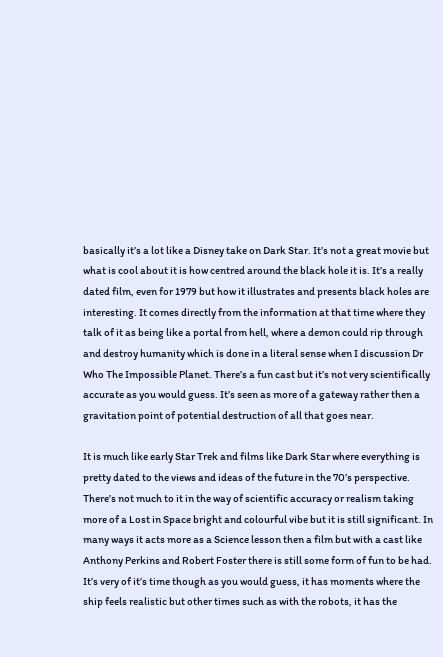basically it’s a lot like a Disney take on Dark Star. It’s not a great movie but what is cool about it is how centred around the black hole it is. It’s a really dated film, even for 1979 but how it illustrates and presents black holes are interesting. It comes directly from the information at that time where they talk of it as being like a portal from hell, where a demon could rip through and destroy humanity which is done in a literal sense when I discussion Dr Who The Impossible Planet. There’s a fun cast but it’s not very scientifically accurate as you would guess. It’s seen as more of a gateway rather then a gravitation point of potential destruction of all that goes near.

It is much like early Star Trek and films like Dark Star where everything is pretty dated to the views and ideas of the future in the 70’s perspective. There’s not much to it in the way of scientific accuracy or realism taking more of a Lost in Space bright and colourful vibe but it is still significant. In many ways it acts more as a Science lesson then a film but with a cast like Anthony Perkins and Robert Foster there is still some form of fun to be had. It’s very of it’s time though as you would guess, it has moments where the ship feels realistic but other times such as with the robots, it has the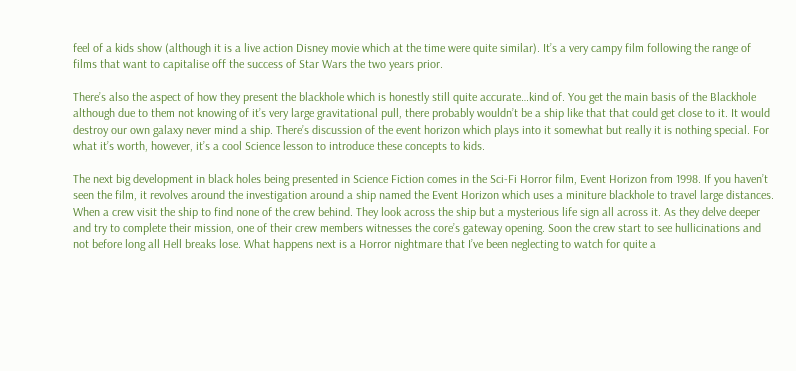feel of a kids show (although it is a live action Disney movie which at the time were quite similar). It’s a very campy film following the range of films that want to capitalise off the success of Star Wars the two years prior.

There’s also the aspect of how they present the blackhole which is honestly still quite accurate…kind of. You get the main basis of the Blackhole although due to them not knowing of it’s very large gravitational pull, there probably wouldn’t be a ship like that that could get close to it. It would destroy our own galaxy never mind a ship. There’s discussion of the event horizon which plays into it somewhat but really it is nothing special. For what it’s worth, however, it’s a cool Science lesson to introduce these concepts to kids.

The next big development in black holes being presented in Science Fiction comes in the Sci-Fi Horror film, Event Horizon from 1998. If you haven’t seen the film, it revolves around the investigation around a ship named the Event Horizon which uses a miniture blackhole to travel large distances. When a crew visit the ship to find none of the crew behind. They look across the ship but a mysterious life sign all across it. As they delve deeper and try to complete their mission, one of their crew members witnesses the core’s gateway opening. Soon the crew start to see hullicinations and not before long all Hell breaks lose. What happens next is a Horror nightmare that I’ve been neglecting to watch for quite a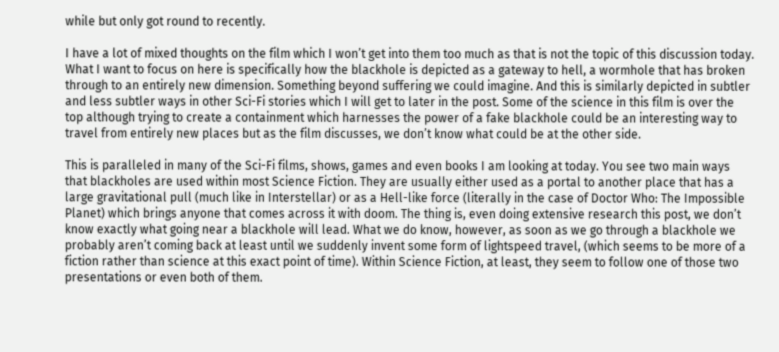while but only got round to recently.

I have a lot of mixed thoughts on the film which I won’t get into them too much as that is not the topic of this discussion today. What I want to focus on here is specifically how the blackhole is depicted as a gateway to hell, a wormhole that has broken through to an entirely new dimension. Something beyond suffering we could imagine. And this is similarly depicted in subtler and less subtler ways in other Sci-Fi stories which I will get to later in the post. Some of the science in this film is over the top although trying to create a containment which harnesses the power of a fake blackhole could be an interesting way to travel from entirely new places but as the film discusses, we don’t know what could be at the other side.

This is paralleled in many of the Sci-Fi films, shows, games and even books I am looking at today. You see two main ways that blackholes are used within most Science Fiction. They are usually either used as a portal to another place that has a large gravitational pull (much like in Interstellar) or as a Hell-like force (literally in the case of Doctor Who: The Impossible Planet) which brings anyone that comes across it with doom. The thing is, even doing extensive research this post, we don’t know exactly what going near a blackhole will lead. What we do know, however, as soon as we go through a blackhole we probably aren’t coming back at least until we suddenly invent some form of lightspeed travel, (which seems to be more of a fiction rather than science at this exact point of time). Within Science Fiction, at least, they seem to follow one of those two presentations or even both of them.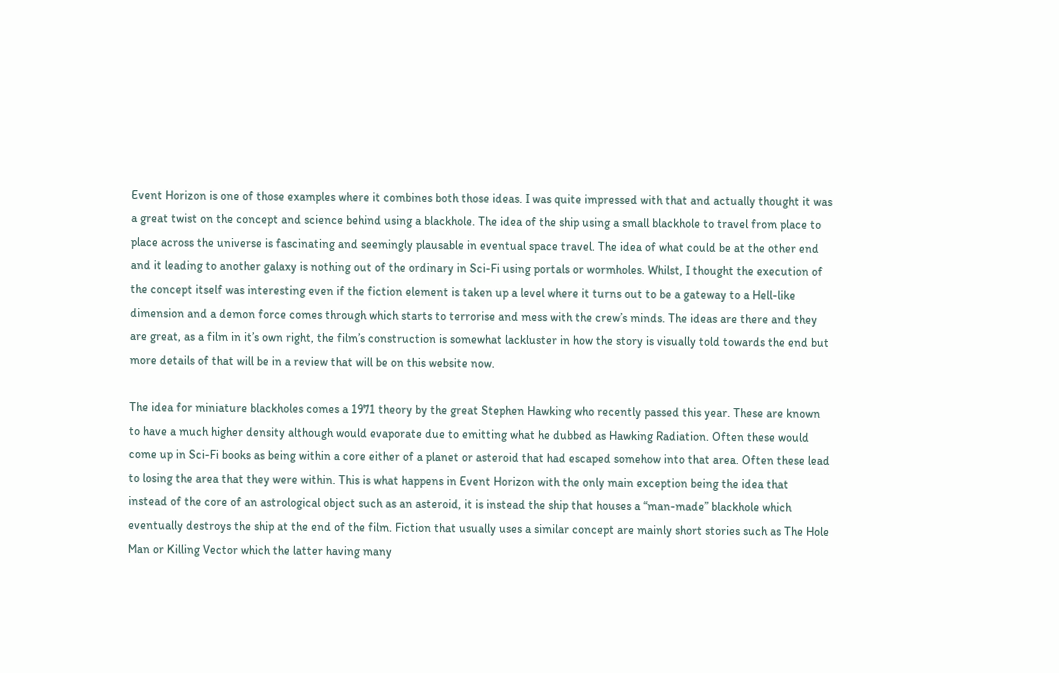Event Horizon is one of those examples where it combines both those ideas. I was quite impressed with that and actually thought it was a great twist on the concept and science behind using a blackhole. The idea of the ship using a small blackhole to travel from place to place across the universe is fascinating and seemingly plausable in eventual space travel. The idea of what could be at the other end and it leading to another galaxy is nothing out of the ordinary in Sci-Fi using portals or wormholes. Whilst, I thought the execution of the concept itself was interesting even if the fiction element is taken up a level where it turns out to be a gateway to a Hell-like dimension and a demon force comes through which starts to terrorise and mess with the crew’s minds. The ideas are there and they are great, as a film in it’s own right, the film’s construction is somewhat lackluster in how the story is visually told towards the end but more details of that will be in a review that will be on this website now.

The idea for miniature blackholes comes a 1971 theory by the great Stephen Hawking who recently passed this year. These are known to have a much higher density although would evaporate due to emitting what he dubbed as Hawking Radiation. Often these would come up in Sci-Fi books as being within a core either of a planet or asteroid that had escaped somehow into that area. Often these lead to losing the area that they were within. This is what happens in Event Horizon with the only main exception being the idea that instead of the core of an astrological object such as an asteroid, it is instead the ship that houses a “man-made” blackhole which eventually destroys the ship at the end of the film. Fiction that usually uses a similar concept are mainly short stories such as The Hole Man or Killing Vector which the latter having many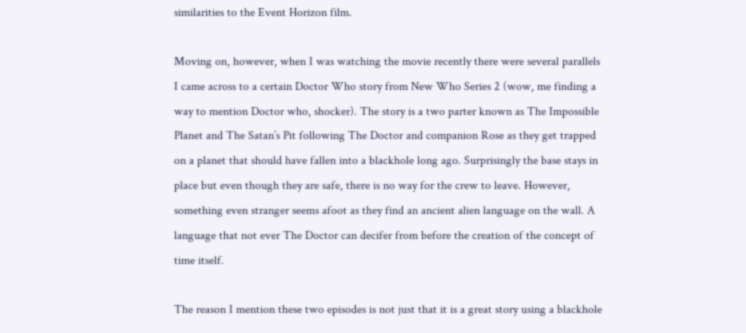similarities to the Event Horizon film.

Moving on, however, when I was watching the movie recently there were several parallels I came across to a certain Doctor Who story from New Who Series 2 (wow, me finding a way to mention Doctor who, shocker). The story is a two parter known as The Impossible Planet and The Satan’s Pit following The Doctor and companion Rose as they get trapped on a planet that should have fallen into a blackhole long ago. Surprisingly the base stays in place but even though they are safe, there is no way for the crew to leave. However, something even stranger seems afoot as they find an ancient alien language on the wall. A language that not ever The Doctor can decifer from before the creation of the concept of time itself.

The reason I mention these two episodes is not just that it is a great story using a blackhole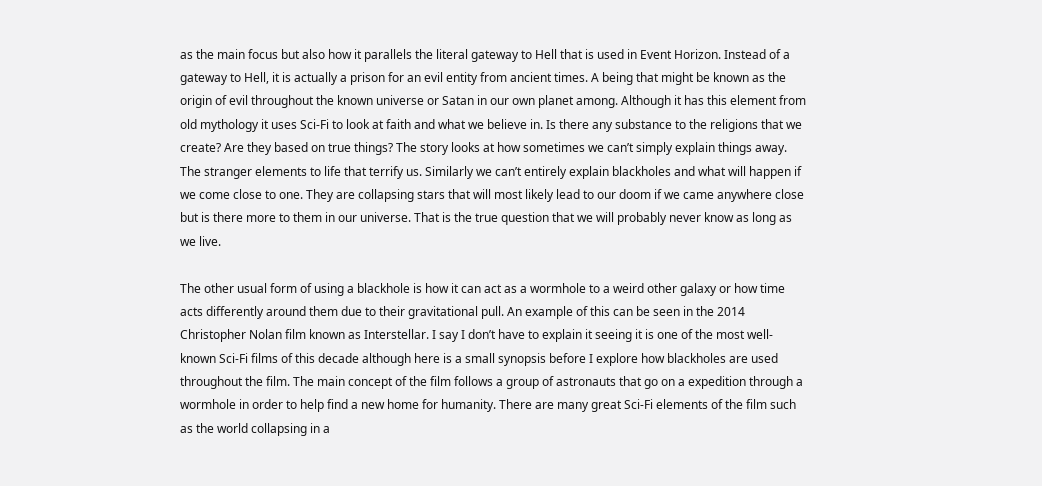as the main focus but also how it parallels the literal gateway to Hell that is used in Event Horizon. Instead of a gateway to Hell, it is actually a prison for an evil entity from ancient times. A being that might be known as the origin of evil throughout the known universe or Satan in our own planet among. Although it has this element from old mythology it uses Sci-Fi to look at faith and what we believe in. Is there any substance to the religions that we create? Are they based on true things? The story looks at how sometimes we can’t simply explain things away. The stranger elements to life that terrify us. Similarly we can’t entirely explain blackholes and what will happen if we come close to one. They are collapsing stars that will most likely lead to our doom if we came anywhere close but is there more to them in our universe. That is the true question that we will probably never know as long as we live.

The other usual form of using a blackhole is how it can act as a wormhole to a weird other galaxy or how time acts differently around them due to their gravitational pull. An example of this can be seen in the 2014 Christopher Nolan film known as Interstellar. I say I don’t have to explain it seeing it is one of the most well-known Sci-Fi films of this decade although here is a small synopsis before I explore how blackholes are used throughout the film. The main concept of the film follows a group of astronauts that go on a expedition through a wormhole in order to help find a new home for humanity. There are many great Sci-Fi elements of the film such as the world collapsing in a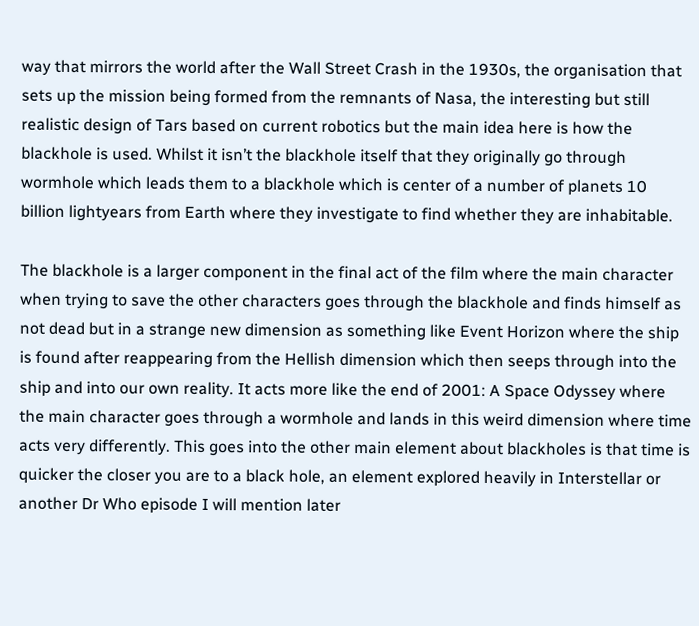way that mirrors the world after the Wall Street Crash in the 1930s, the organisation that sets up the mission being formed from the remnants of Nasa, the interesting but still realistic design of Tars based on current robotics but the main idea here is how the blackhole is used. Whilst it isn’t the blackhole itself that they originally go through wormhole which leads them to a blackhole which is center of a number of planets 10 billion lightyears from Earth where they investigate to find whether they are inhabitable.

The blackhole is a larger component in the final act of the film where the main character when trying to save the other characters goes through the blackhole and finds himself as not dead but in a strange new dimension as something like Event Horizon where the ship is found after reappearing from the Hellish dimension which then seeps through into the ship and into our own reality. It acts more like the end of 2001: A Space Odyssey where the main character goes through a wormhole and lands in this weird dimension where time acts very differently. This goes into the other main element about blackholes is that time is quicker the closer you are to a black hole, an element explored heavily in Interstellar or another Dr Who episode I will mention later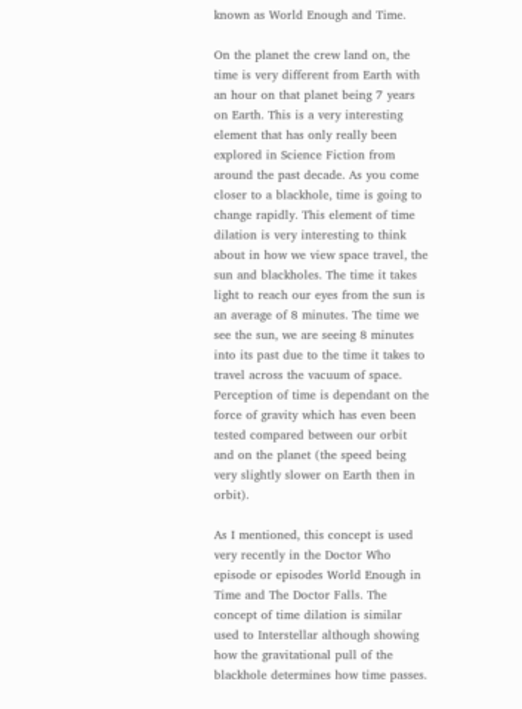known as World Enough and Time.

On the planet the crew land on, the time is very different from Earth with an hour on that planet being 7 years on Earth. This is a very interesting element that has only really been explored in Science Fiction from around the past decade. As you come closer to a blackhole, time is going to change rapidly. This element of time dilation is very interesting to think about in how we view space travel, the sun and blackholes. The time it takes light to reach our eyes from the sun is an average of 8 minutes. The time we see the sun, we are seeing 8 minutes into its past due to the time it takes to travel across the vacuum of space. Perception of time is dependant on the force of gravity which has even been tested compared between our orbit and on the planet (the speed being very slightly slower on Earth then in orbit).

As I mentioned, this concept is used very recently in the Doctor Who episode or episodes World Enough in Time and The Doctor Falls. The concept of time dilation is similar used to Interstellar although showing how the gravitational pull of the blackhole determines how time passes.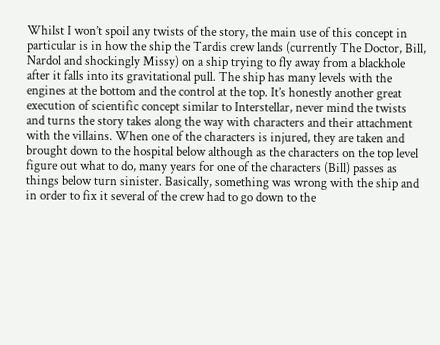Whilst I won’t spoil any twists of the story, the main use of this concept in particular is in how the ship the Tardis crew lands (currently The Doctor, Bill, Nardol and shockingly Missy) on a ship trying to fly away from a blackhole after it falls into its gravitational pull. The ship has many levels with the engines at the bottom and the control at the top. It’s honestly another great execution of scientific concept similar to Interstellar, never mind the twists and turns the story takes along the way with characters and their attachment with the villains. When one of the characters is injured, they are taken and brought down to the hospital below although as the characters on the top level figure out what to do, many years for one of the characters (Bill) passes as things below turn sinister. Basically, something was wrong with the ship and in order to fix it several of the crew had to go down to the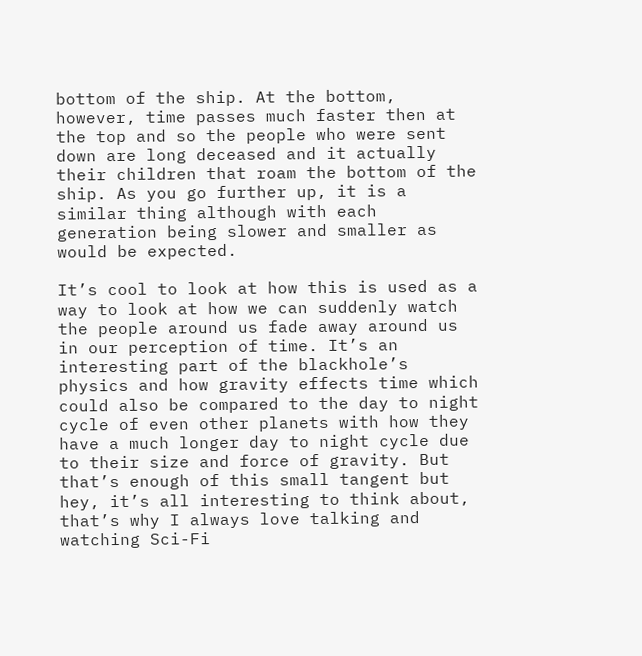bottom of the ship. At the bottom, however, time passes much faster then at the top and so the people who were sent down are long deceased and it actually their children that roam the bottom of the ship. As you go further up, it is a similar thing although with each generation being slower and smaller as would be expected.

It’s cool to look at how this is used as a way to look at how we can suddenly watch the people around us fade away around us in our perception of time. It’s an interesting part of the blackhole’s physics and how gravity effects time which could also be compared to the day to night cycle of even other planets with how they have a much longer day to night cycle due to their size and force of gravity. But that’s enough of this small tangent but hey, it’s all interesting to think about, that’s why I always love talking and watching Sci-Fi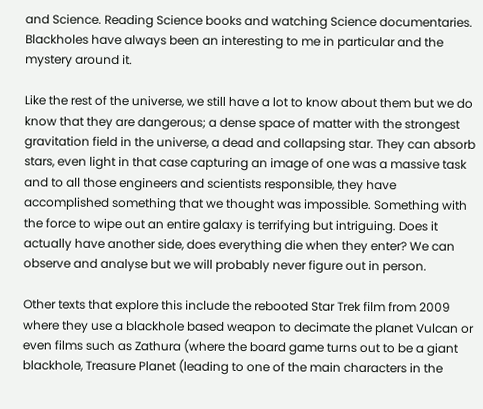and Science. Reading Science books and watching Science documentaries. Blackholes have always been an interesting to me in particular and the mystery around it.

Like the rest of the universe, we still have a lot to know about them but we do know that they are dangerous; a dense space of matter with the strongest gravitation field in the universe, a dead and collapsing star. They can absorb stars, even light in that case capturing an image of one was a massive task and to all those engineers and scientists responsible, they have accomplished something that we thought was impossible. Something with the force to wipe out an entire galaxy is terrifying but intriguing. Does it actually have another side, does everything die when they enter? We can observe and analyse but we will probably never figure out in person.

Other texts that explore this include the rebooted Star Trek film from 2009 where they use a blackhole based weapon to decimate the planet Vulcan or even films such as Zathura (where the board game turns out to be a giant blackhole, Treasure Planet (leading to one of the main characters in the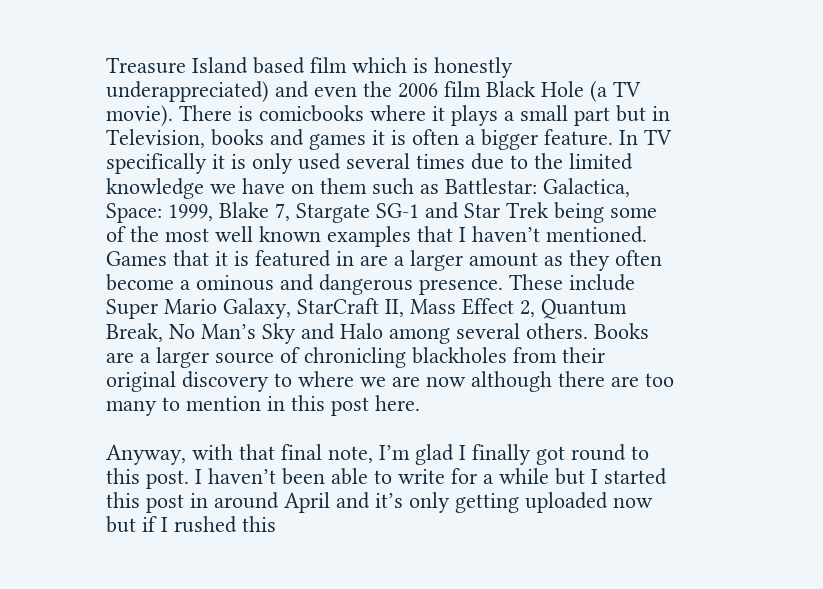Treasure Island based film which is honestly underappreciated) and even the 2006 film Black Hole (a TV movie). There is comicbooks where it plays a small part but in Television, books and games it is often a bigger feature. In TV specifically it is only used several times due to the limited knowledge we have on them such as Battlestar: Galactica, Space: 1999, Blake 7, Stargate SG-1 and Star Trek being some of the most well known examples that I haven’t mentioned. Games that it is featured in are a larger amount as they often become a ominous and dangerous presence. These include Super Mario Galaxy, StarCraft II, Mass Effect 2, Quantum Break, No Man’s Sky and Halo among several others. Books are a larger source of chronicling blackholes from their original discovery to where we are now although there are too many to mention in this post here.

Anyway, with that final note, I’m glad I finally got round to this post. I haven’t been able to write for a while but I started this post in around April and it’s only getting uploaded now but if I rushed this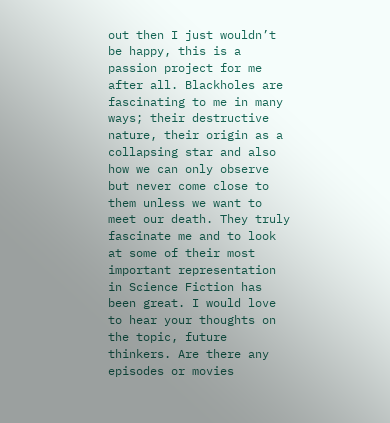out then I just wouldn’t be happy, this is a passion project for me after all. Blackholes are fascinating to me in many ways; their destructive nature, their origin as a collapsing star and also how we can only observe but never come close to them unless we want to meet our death. They truly fascinate me and to look at some of their most important representation in Science Fiction has been great. I would love to hear your thoughts on the topic, future thinkers. Are there any episodes or movies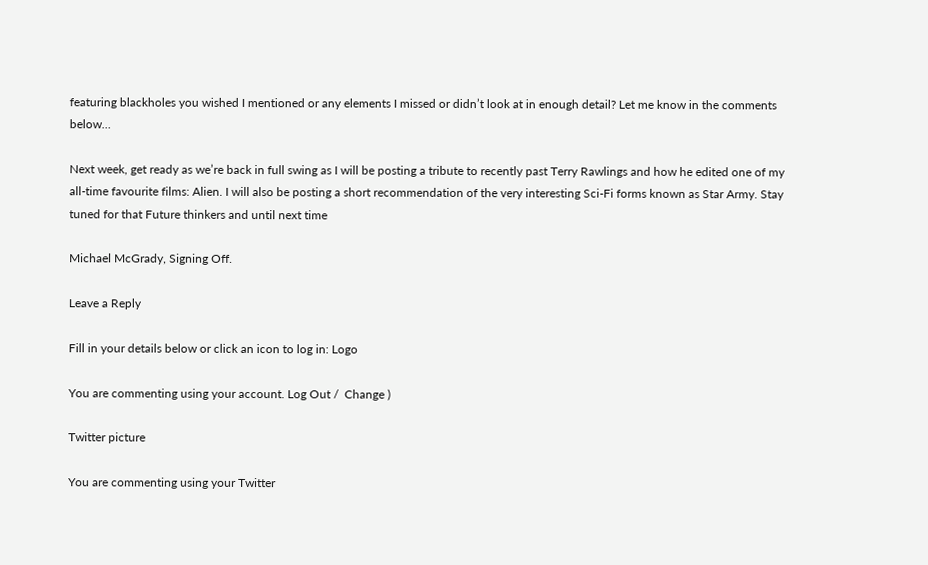featuring blackholes you wished I mentioned or any elements I missed or didn’t look at in enough detail? Let me know in the comments below…

Next week, get ready as we’re back in full swing as I will be posting a tribute to recently past Terry Rawlings and how he edited one of my all-time favourite films: Alien. I will also be posting a short recommendation of the very interesting Sci-Fi forms known as Star Army. Stay tuned for that Future thinkers and until next time

Michael McGrady, Signing Off.

Leave a Reply

Fill in your details below or click an icon to log in: Logo

You are commenting using your account. Log Out /  Change )

Twitter picture

You are commenting using your Twitter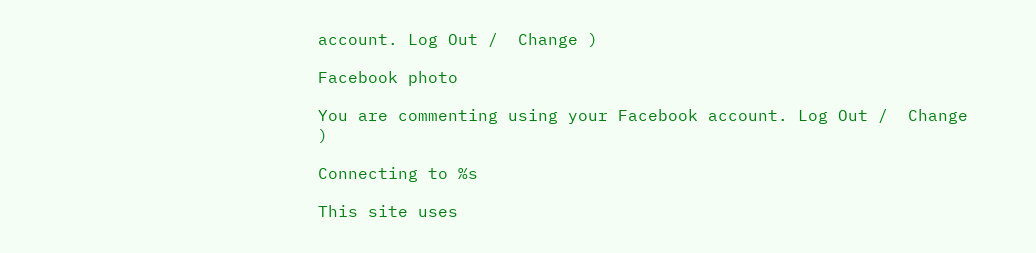account. Log Out /  Change )

Facebook photo

You are commenting using your Facebook account. Log Out /  Change )

Connecting to %s

This site uses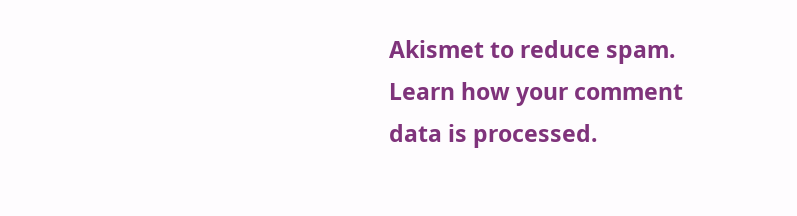Akismet to reduce spam. Learn how your comment data is processed.